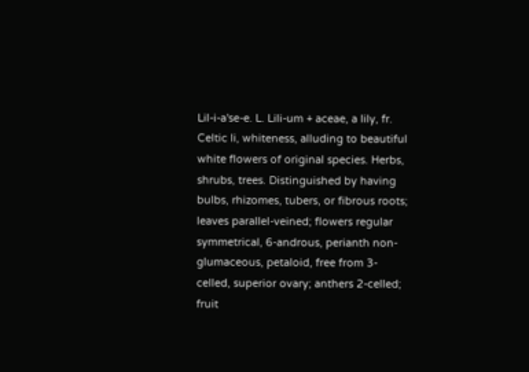Lil-i-a'se-e. L. Lili-um + aceae, a lily, fr. Celtic li, whiteness, alluding to beautiful white flowers of original species. Herbs, shrubs, trees. Distinguished by having bulbs, rhizomes, tubers, or fibrous roots; leaves parallel-veined; flowers regular symmetrical, 6-androus, perianth non-glumaceous, petaloid, free from 3-celled, superior ovary; anthers 2-celled; fruit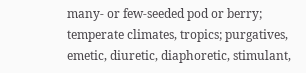many- or few-seeded pod or berry; temperate climates, tropics; purgatives, emetic, diuretic, diaphoretic, stimulant,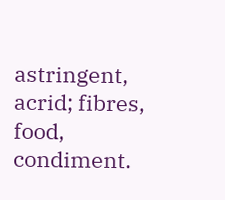astringent, acrid; fibres, food, condiment.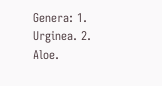Genera: 1. Urginea. 2. Aloe.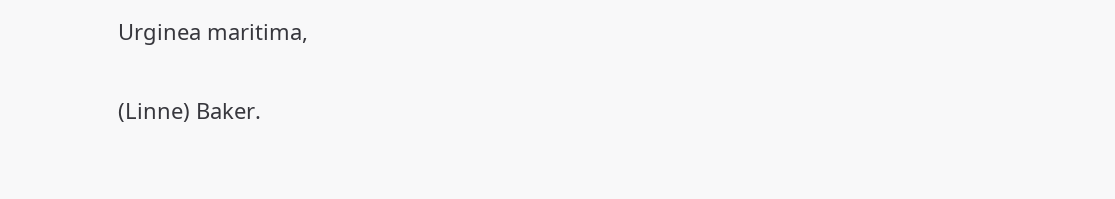Urginea maritima,

(Linne) Baker.